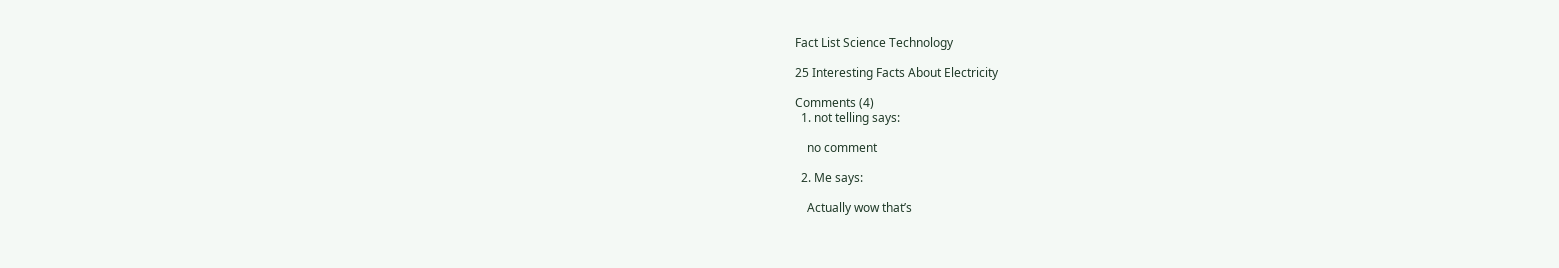Fact List Science Technology

25 Interesting Facts About Electricity

Comments (4)
  1. not telling says:

    no comment

  2. Me says:

    Actually wow that’s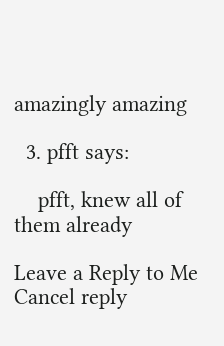amazingly amazing

  3. pfft says:

    pfft, knew all of them already

Leave a Reply to Me Cancel reply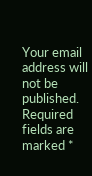Your email address will not be published. Required fields are marked *